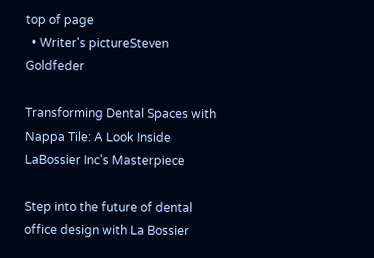top of page
  • Writer's pictureSteven Goldfeder

Transforming Dental Spaces with Nappa Tile: A Look Inside LaBossier Inc's Masterpiece

Step into the future of dental office design with La Bossier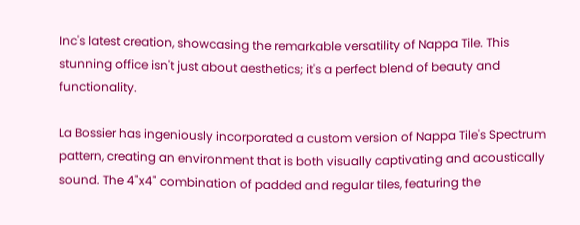Inc's latest creation, showcasing the remarkable versatility of Nappa Tile. This stunning office isn't just about aesthetics; it's a perfect blend of beauty and functionality.

La Bossier has ingeniously incorporated a custom version of Nappa Tile's Spectrum pattern, creating an environment that is both visually captivating and acoustically sound. The 4"x4" combination of padded and regular tiles, featuring the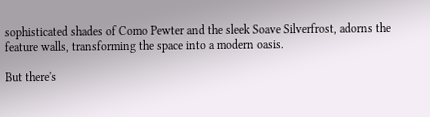sophisticated shades of Como Pewter and the sleek Soave Silverfrost, adorns the feature walls, transforming the space into a modern oasis.

But there's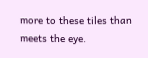more to these tiles than meets the eye.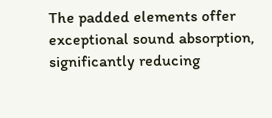The padded elements offer exceptional sound absorption, significantly reducing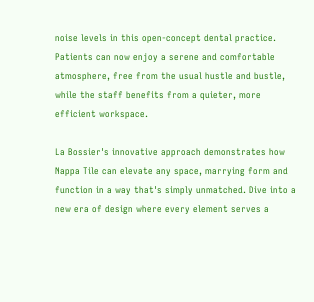noise levels in this open-concept dental practice. Patients can now enjoy a serene and comfortable atmosphere, free from the usual hustle and bustle, while the staff benefits from a quieter, more efficient workspace.

La Bossier's innovative approach demonstrates how Nappa Tile can elevate any space, marrying form and function in a way that's simply unmatched. Dive into a new era of design where every element serves a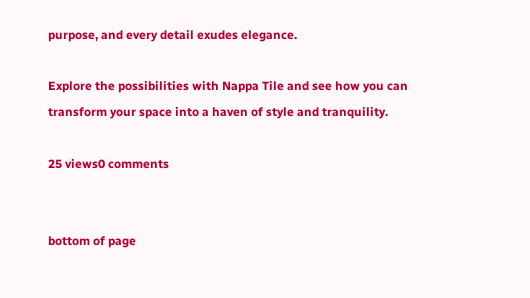purpose, and every detail exudes elegance.

Explore the possibilities with Nappa Tile and see how you can transform your space into a haven of style and tranquility.

25 views0 comments


bottom of page